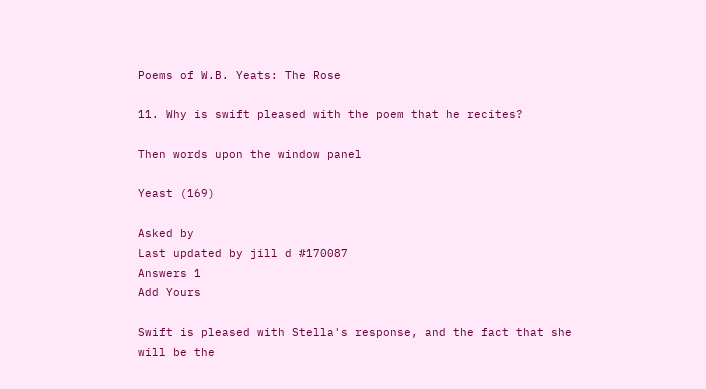Poems of W.B. Yeats: The Rose

11. Why is swift pleased with the poem that he recites?

Then words upon the window panel

Yeast (169)

Asked by
Last updated by jill d #170087
Answers 1
Add Yours

Swift is pleased with Stella's response, and the fact that she will be the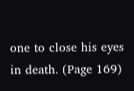one to close his eyes in death. (Page 169)